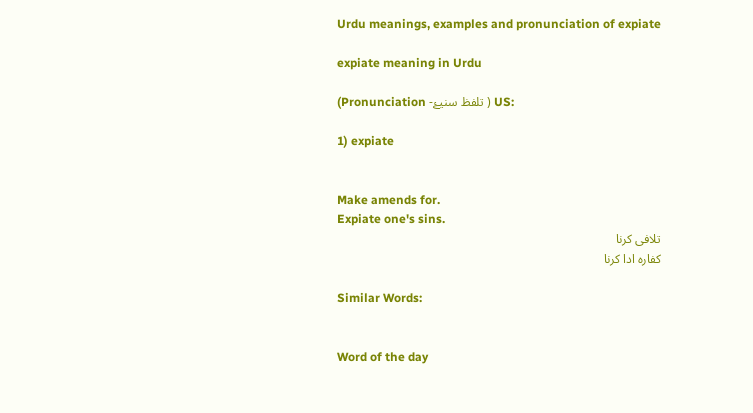Urdu meanings, examples and pronunciation of expiate

expiate meaning in Urdu

(Pronunciation -تلفظ سنیۓ ) US:

1) expiate


Make amends for.
Expiate one's sins.
تلافی کرنا
کفارہ ادا کرنا

Similar Words:


Word of the day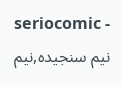seriocomic -
نیم سنجیدہ,نیم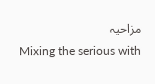مزاحیہ
Mixing the serious with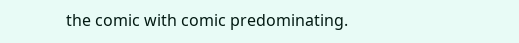the comic with comic predominating.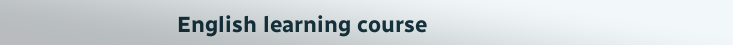English learning course